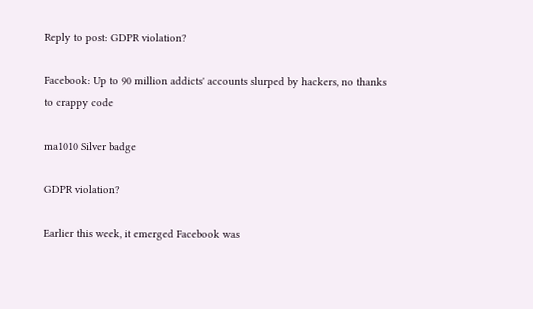Reply to post: GDPR violation?

Facebook: Up to 90 million addicts' accounts slurped by hackers, no thanks to crappy code

ma1010 Silver badge

GDPR violation?

Earlier this week, it emerged Facebook was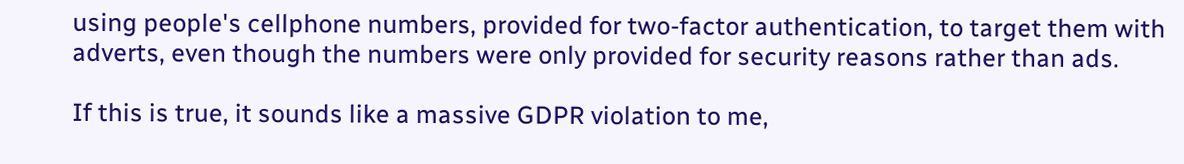using people's cellphone numbers, provided for two-factor authentication, to target them with adverts, even though the numbers were only provided for security reasons rather than ads.

If this is true, it sounds like a massive GDPR violation to me,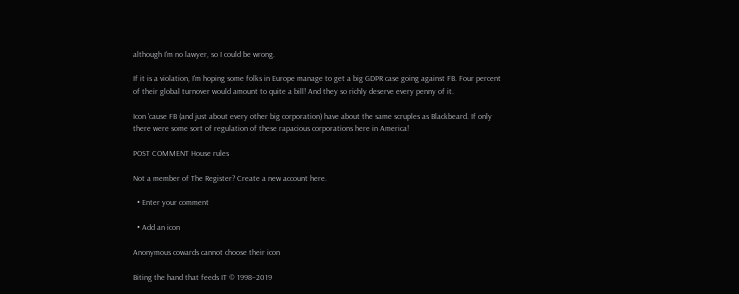although I'm no lawyer, so I could be wrong.

If it is a violation, I'm hoping some folks in Europe manage to get a big GDPR case going against FB. Four percent of their global turnover would amount to quite a bill! And they so richly deserve every penny of it.

Icon 'cause FB (and just about every other big corporation) have about the same scruples as Blackbeard. If only there were some sort of regulation of these rapacious corporations here in America!

POST COMMENT House rules

Not a member of The Register? Create a new account here.

  • Enter your comment

  • Add an icon

Anonymous cowards cannot choose their icon

Biting the hand that feeds IT © 1998–2019